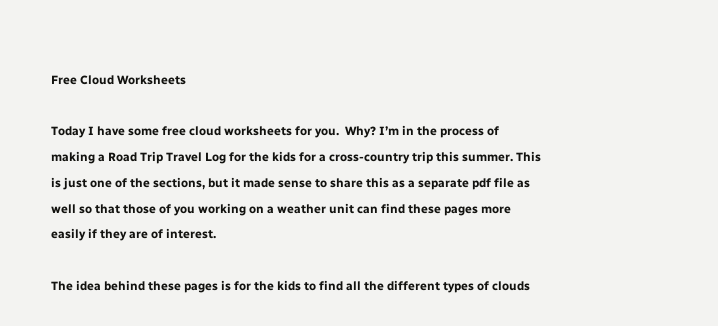Free Cloud Worksheets

Today I have some free cloud worksheets for you.  Why? I’m in the process of making a Road Trip Travel Log for the kids for a cross-country trip this summer. This is just one of the sections, but it made sense to share this as a separate pdf file as well so that those of you working on a weather unit can find these pages more easily if they are of interest.

The idea behind these pages is for the kids to find all the different types of clouds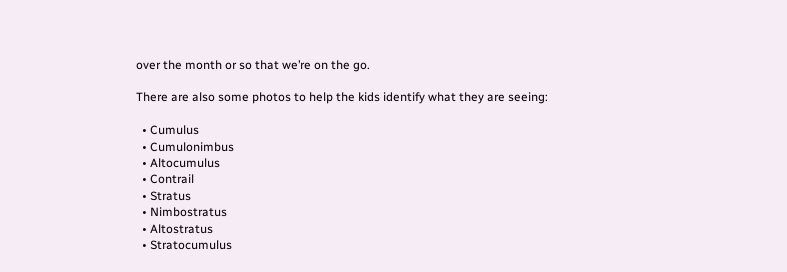over the month or so that we’re on the go.

There are also some photos to help the kids identify what they are seeing:

  • Cumulus
  • Cumulonimbus
  • Altocumulus
  • Contrail
  • Stratus
  • Nimbostratus
  • Altostratus
  • Stratocumulus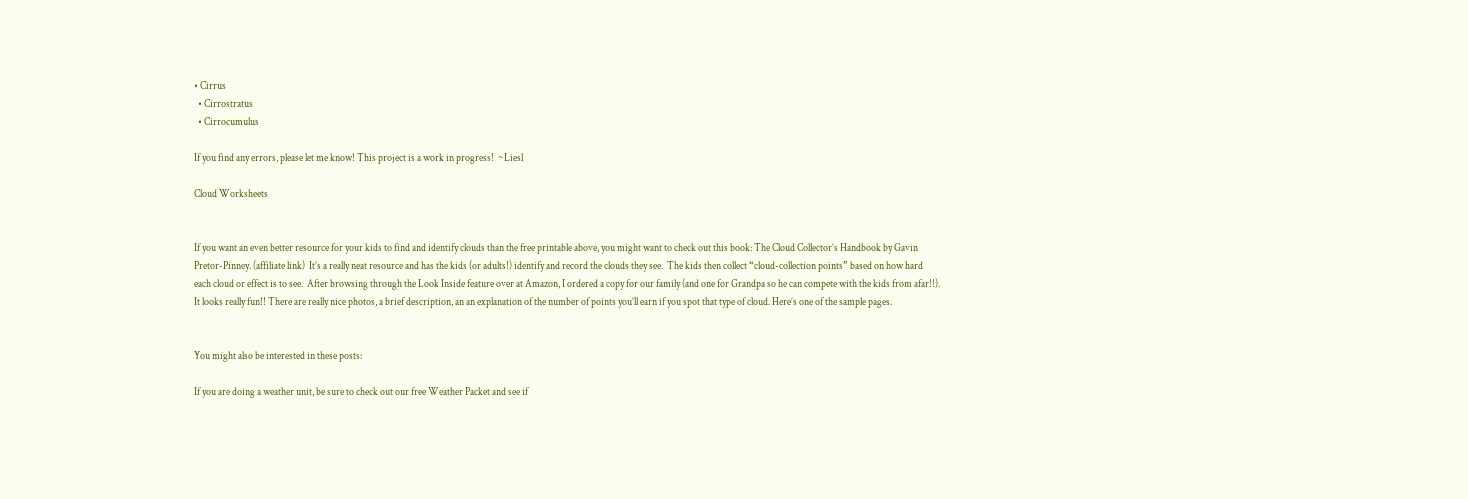• Cirrus
  • Cirrostratus
  • Cirrocumulus

If you find any errors, please let me know! This project is a work in progress!  ~Liesl

Cloud Worksheets


If you want an even better resource for your kids to find and identify clouds than the free printable above, you might want to check out this book: The Cloud Collector’s Handbook by Gavin Pretor-Pinney. (affiliate link)  It’s a really neat resource and has the kids (or adults!) identify and record the clouds they see.  The kids then collect “cloud-collection points” based on how hard each cloud or effect is to see.  After browsing through the Look Inside feature over at Amazon, I ordered a copy for our family (and one for Grandpa so he can compete with the kids from afar!!).   It looks really fun!! There are really nice photos, a brief description, an an explanation of the number of points you’ll earn if you spot that type of cloud. Here’s one of the sample pages.


You might also be interested in these posts:

If you are doing a weather unit, be sure to check out our free Weather Packet and see if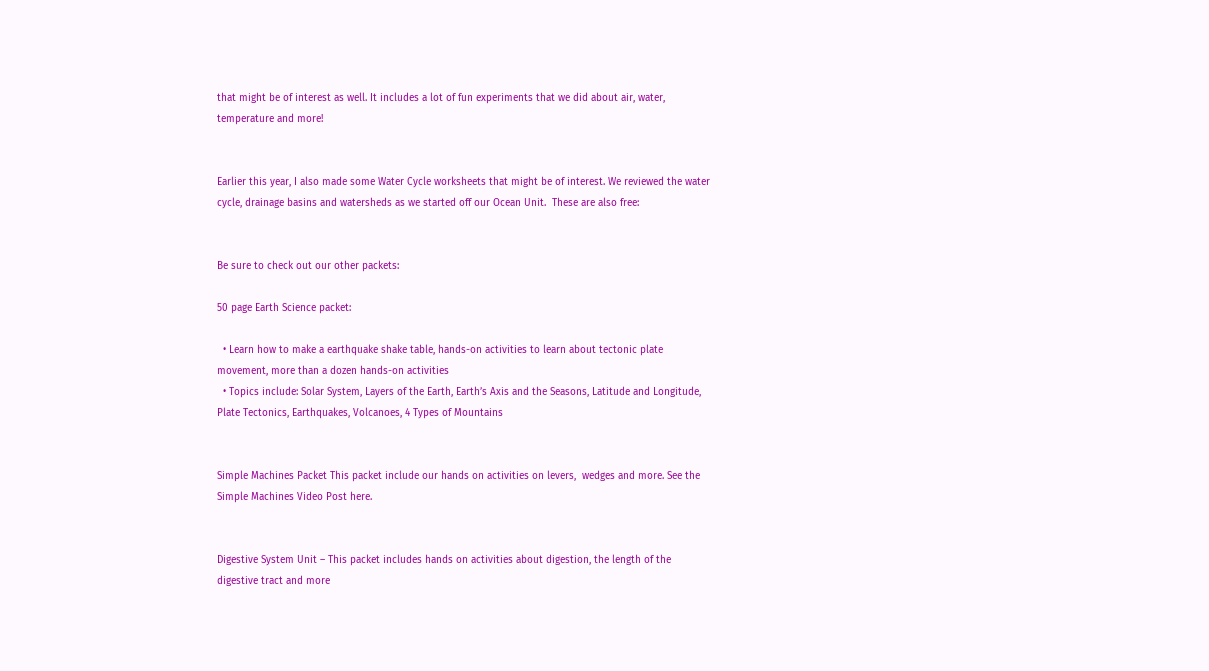that might be of interest as well. It includes a lot of fun experiments that we did about air, water, temperature and more!


Earlier this year, I also made some Water Cycle worksheets that might be of interest. We reviewed the water cycle, drainage basins and watersheds as we started off our Ocean Unit.  These are also free:


Be sure to check out our other packets:

50 page Earth Science packet:

  • Learn how to make a earthquake shake table, hands-on activities to learn about tectonic plate movement, more than a dozen hands-on activities
  • Topics include: Solar System, Layers of the Earth, Earth’s Axis and the Seasons, Latitude and Longitude, Plate Tectonics, Earthquakes, Volcanoes, 4 Types of Mountains


Simple Machines Packet This packet include our hands on activities on levers,  wedges and more. See the Simple Machines Video Post here.


Digestive System Unit – This packet includes hands on activities about digestion, the length of the digestive tract and more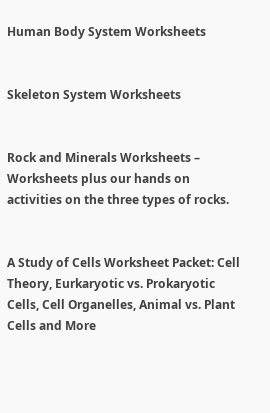Human Body System Worksheets


Skeleton System Worksheets


Rock and Minerals Worksheets – Worksheets plus our hands on activities on the three types of rocks.


A Study of Cells Worksheet Packet: Cell Theory, Eurkaryotic vs. Prokaryotic Cells, Cell Organelles, Animal vs. Plant Cells and More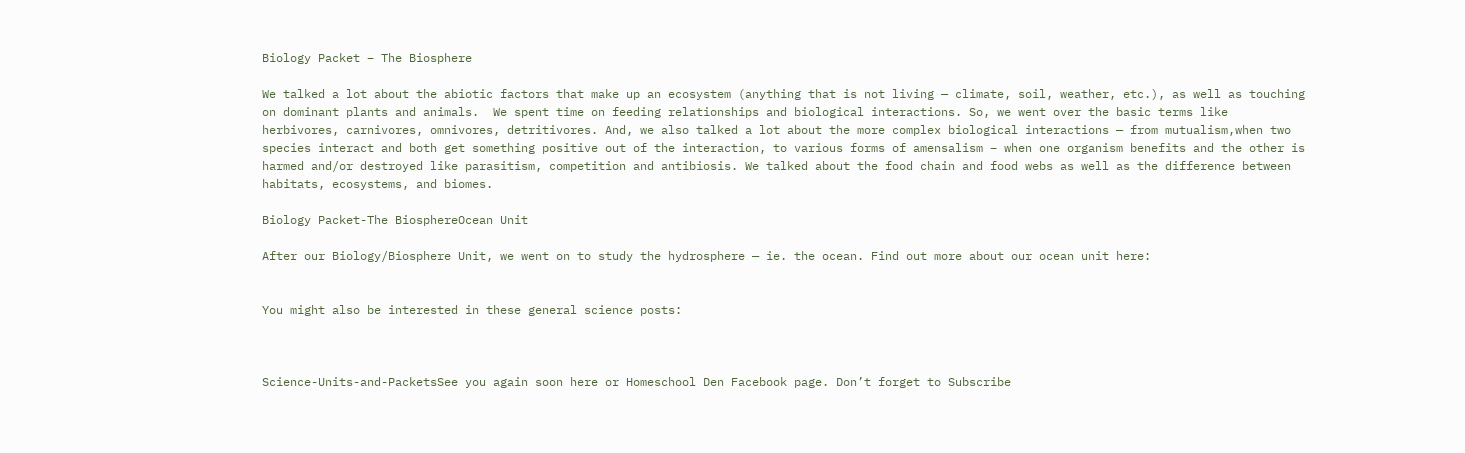Biology Packet – The Biosphere

We talked a lot about the abiotic factors that make up an ecosystem (anything that is not living — climate, soil, weather, etc.), as well as touching on dominant plants and animals.  We spent time on feeding relationships and biological interactions. So, we went over the basic terms like herbivores, carnivores, omnivores, detritivores. And, we also talked a lot about the more complex biological interactions — from mutualism,when two species interact and both get something positive out of the interaction, to various forms of amensalism – when one organism benefits and the other is harmed and/or destroyed like parasitism, competition and antibiosis. We talked about the food chain and food webs as well as the difference between habitats, ecosystems, and biomes.

Biology Packet-The BiosphereOcean Unit

After our Biology/Biosphere Unit, we went on to study the hydrosphere — ie. the ocean. Find out more about our ocean unit here:


You might also be interested in these general science posts:



Science-Units-and-PacketsSee you again soon here or Homeschool Den Facebook page. Don’t forget to Subscribe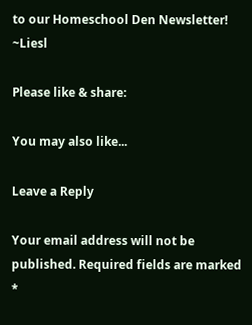to our Homeschool Den Newsletter! ~Liesl

Please like & share:

You may also like...

Leave a Reply

Your email address will not be published. Required fields are marked *